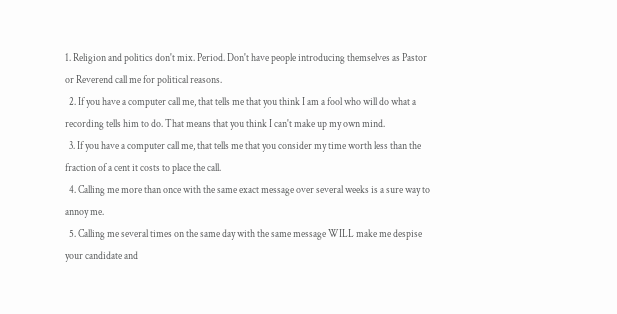1. Religion and politics don't mix. Period. Don't have people introducing themselves as Pastor or Reverend call me for political reasons.
  2. If you have a computer call me, that tells me that you think I am a fool who will do what a recording tells him to do. That means that you think I can't make up my own mind.
  3. If you have a computer call me, that tells me that you consider my time worth less than the fraction of a cent it costs to place the call.
  4. Calling me more than once with the same exact message over several weeks is a sure way to annoy me.
  5. Calling me several times on the same day with the same message WILL make me despise your candidate and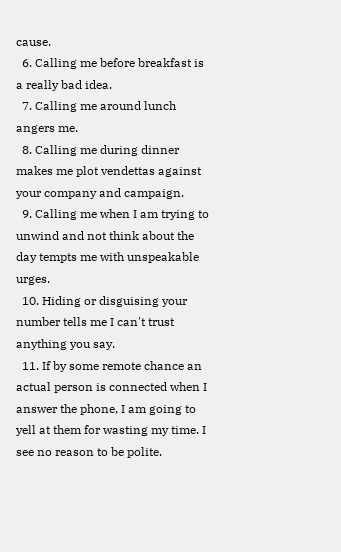cause.
  6. Calling me before breakfast is a really bad idea.
  7. Calling me around lunch angers me.
  8. Calling me during dinner makes me plot vendettas against your company and campaign.
  9. Calling me when I am trying to unwind and not think about the day tempts me with unspeakable urges.
  10. Hiding or disguising your number tells me I can't trust anything you say.
  11. If by some remote chance an actual person is connected when I answer the phone, I am going to yell at them for wasting my time. I see no reason to be polite.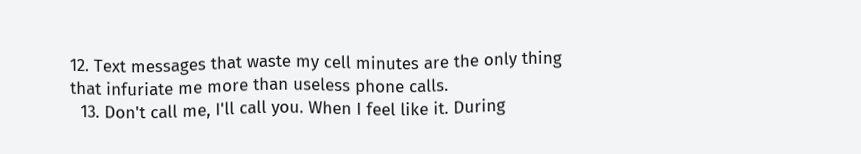12. Text messages that waste my cell minutes are the only thing that infuriate me more than useless phone calls.
  13. Don't call me, I'll call you. When I feel like it. During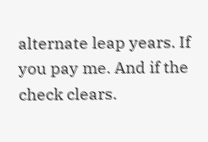alternate leap years. If you pay me. And if the check clears.